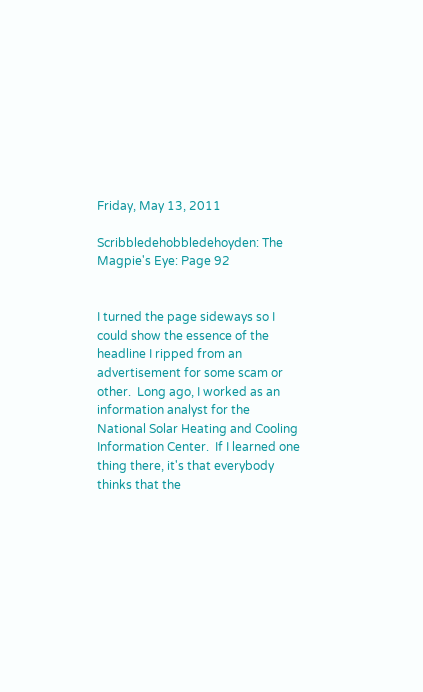Friday, May 13, 2011

Scribbledehobbledehoyden: The Magpie's Eye: Page 92


I turned the page sideways so I could show the essence of the headline I ripped from an advertisement for some scam or other.  Long ago, I worked as an information analyst for the National Solar Heating and Cooling Information Center.  If I learned one thing there, it's that everybody thinks that the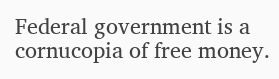Federal government is a cornucopia of free money.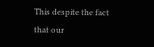This despite the fact that our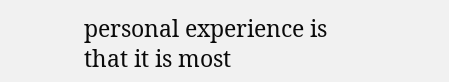personal experience is that it is most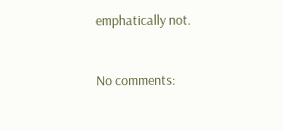emphatically not.


No comments: